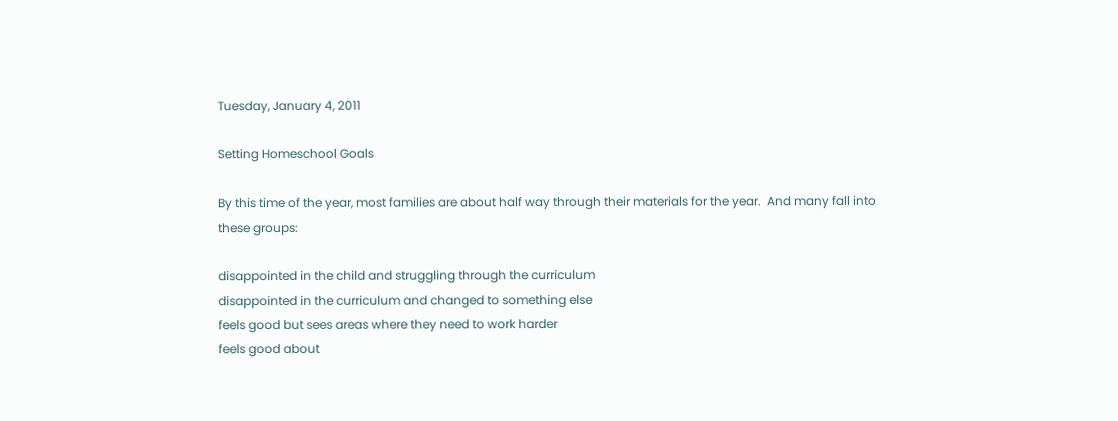Tuesday, January 4, 2011

Setting Homeschool Goals

By this time of the year, most families are about half way through their materials for the year.  And many fall into these groups:

disappointed in the child and struggling through the curriculum
disappointed in the curriculum and changed to something else
feels good but sees areas where they need to work harder
feels good about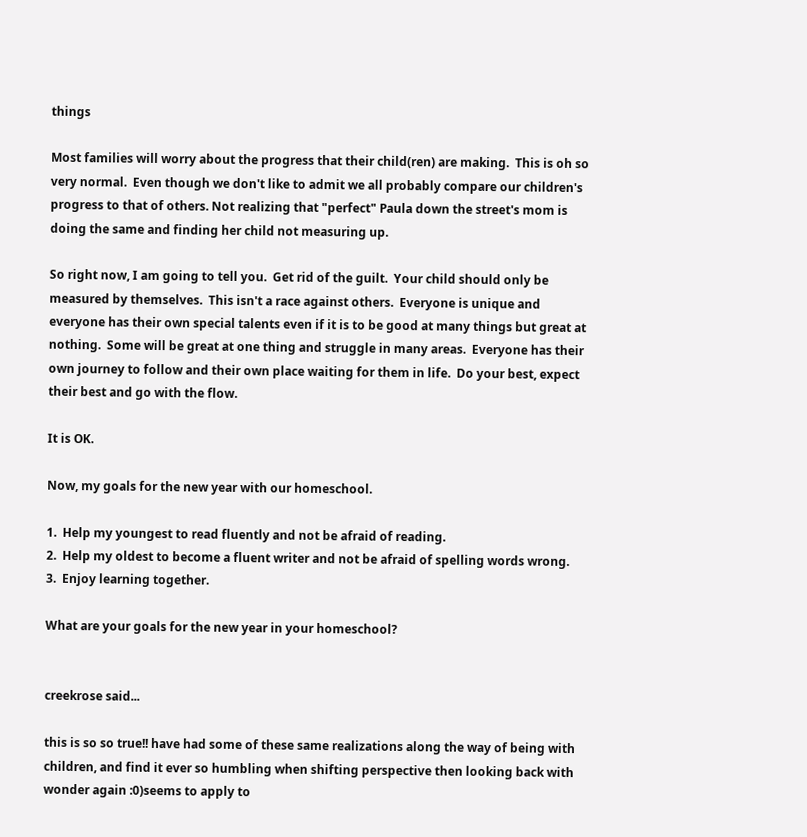things

Most families will worry about the progress that their child(ren) are making.  This is oh so very normal.  Even though we don't like to admit we all probably compare our children's progress to that of others. Not realizing that "perfect" Paula down the street's mom is doing the same and finding her child not measuring up.

So right now, I am going to tell you.  Get rid of the guilt.  Your child should only be measured by themselves.  This isn't a race against others.  Everyone is unique and everyone has their own special talents even if it is to be good at many things but great at nothing.  Some will be great at one thing and struggle in many areas.  Everyone has their own journey to follow and their own place waiting for them in life.  Do your best, expect their best and go with the flow.

It is OK.

Now, my goals for the new year with our homeschool.

1.  Help my youngest to read fluently and not be afraid of reading.
2.  Help my oldest to become a fluent writer and not be afraid of spelling words wrong.
3.  Enjoy learning together.

What are your goals for the new year in your homeschool?


creekrose said...

this is so so true!! have had some of these same realizations along the way of being with children, and find it ever so humbling when shifting perspective then looking back with wonder again :0)seems to apply to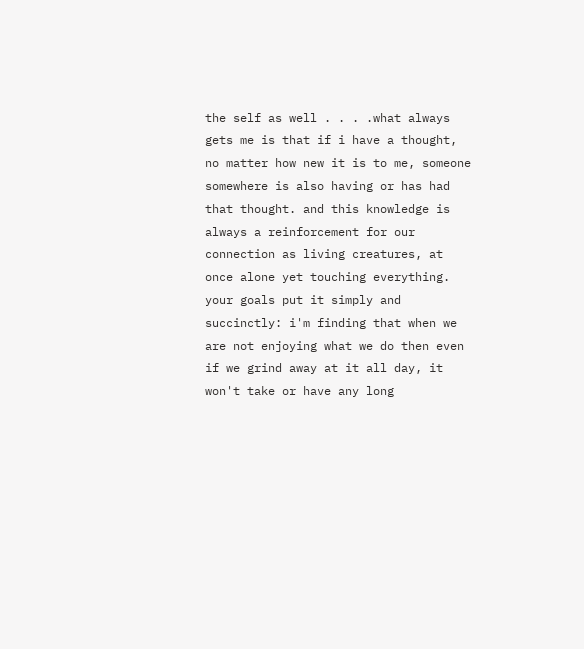the self as well . . . .what always gets me is that if i have a thought, no matter how new it is to me, someone somewhere is also having or has had that thought. and this knowledge is always a reinforcement for our connection as living creatures, at once alone yet touching everything. your goals put it simply and succinctly: i'm finding that when we are not enjoying what we do then even if we grind away at it all day, it won't take or have any long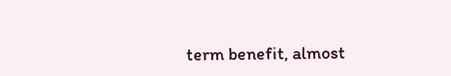term benefit, almost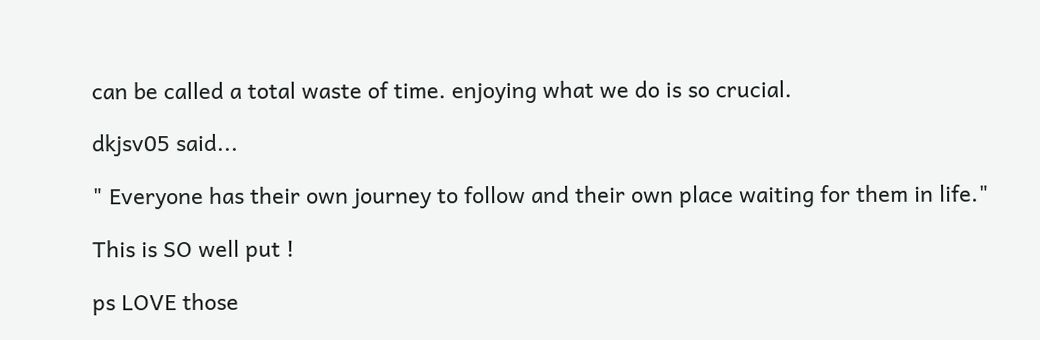can be called a total waste of time. enjoying what we do is so crucial.

dkjsv05 said...

" Everyone has their own journey to follow and their own place waiting for them in life."

This is SO well put !

ps LOVE those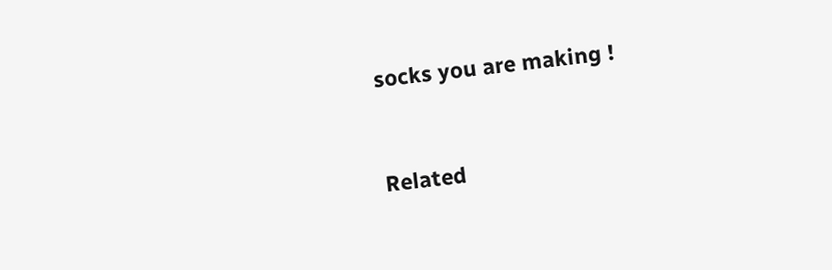socks you are making !


Related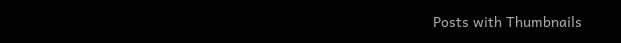Posts with Thumbnails